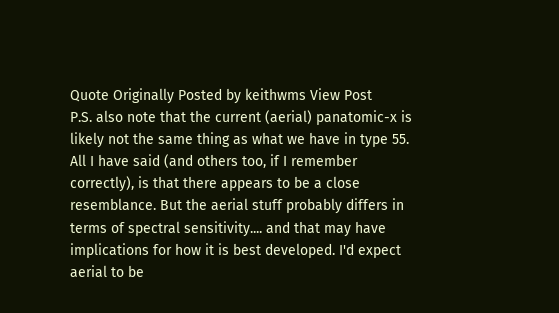Quote Originally Posted by keithwms View Post
P.S. also note that the current (aerial) panatomic-x is likely not the same thing as what we have in type 55. All I have said (and others too, if I remember correctly), is that there appears to be a close resemblance. But the aerial stuff probably differs in terms of spectral sensitivity.... and that may have implications for how it is best developed. I'd expect aerial to be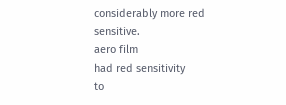considerably more red sensitive.
aero film
had red sensitivity
to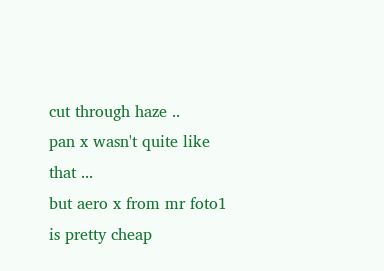cut through haze ..
pan x wasn't quite like that ...
but aero x from mr foto1 is pretty cheap